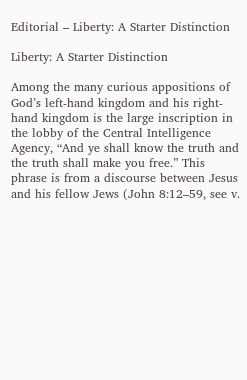Editorial – Liberty: A Starter Distinction

Liberty: A Starter Distinction

Among the many curious appositions of God’s left-hand kingdom and his right-hand kingdom is the large inscription in the lobby of the Central Intelligence Agency, “And ye shall know the truth and the truth shall make you free.” This phrase is from a discourse between Jesus and his fellow Jews (John 8:12–59, see v.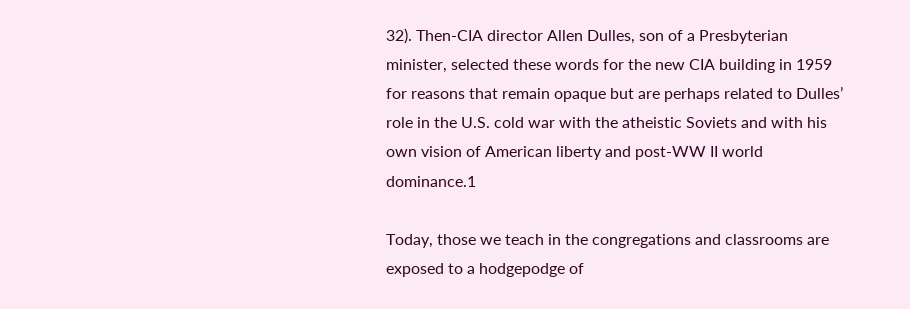32). Then-CIA director Allen Dulles, son of a Presbyterian minister, selected these words for the new CIA building in 1959 for reasons that remain opaque but are perhaps related to Dulles’ role in the U.S. cold war with the atheistic Soviets and with his own vision of American liberty and post-WW II world dominance.1

Today, those we teach in the congregations and classrooms are exposed to a hodgepodge of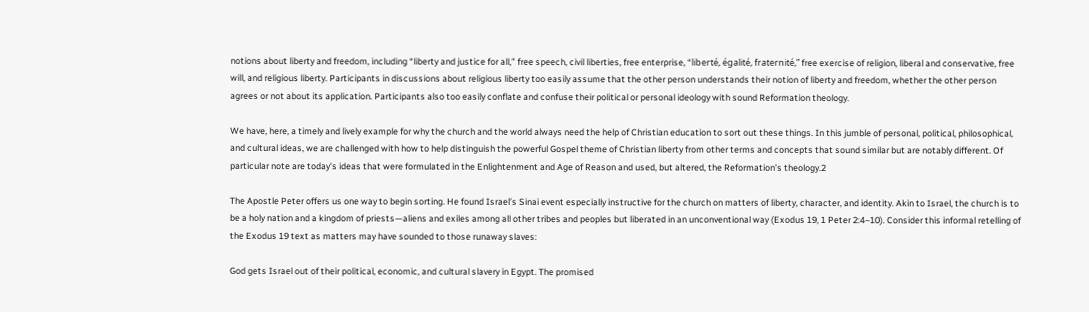notions about liberty and freedom, including “liberty and justice for all,” free speech, civil liberties, free enterprise, “liberté, égalité, fraternité,” free exercise of religion, liberal and conservative, free will, and religious liberty. Participants in discussions about religious liberty too easily assume that the other person understands their notion of liberty and freedom, whether the other person agrees or not about its application. Participants also too easily conflate and confuse their political or personal ideology with sound Reformation theology.

We have, here, a timely and lively example for why the church and the world always need the help of Christian education to sort out these things. In this jumble of personal, political, philosophical, and cultural ideas, we are challenged with how to help distinguish the powerful Gospel theme of Christian liberty from other terms and concepts that sound similar but are notably different. Of particular note are today’s ideas that were formulated in the Enlightenment and Age of Reason and used, but altered, the Reformation’s theology.2

The Apostle Peter offers us one way to begin sorting. He found Israel’s Sinai event especially instructive for the church on matters of liberty, character, and identity. Akin to Israel, the church is to be a holy nation and a kingdom of priests—aliens and exiles among all other tribes and peoples but liberated in an unconventional way (Exodus 19, 1 Peter 2:4–10). Consider this informal retelling of the Exodus 19 text as matters may have sounded to those runaway slaves:

God gets Israel out of their political, economic, and cultural slavery in Egypt. The promised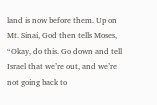land is now before them. Up on Mt. Sinai, God then tells Moses, “Okay, do this. Go down and tell Israel that we’re out, and we’re not going back to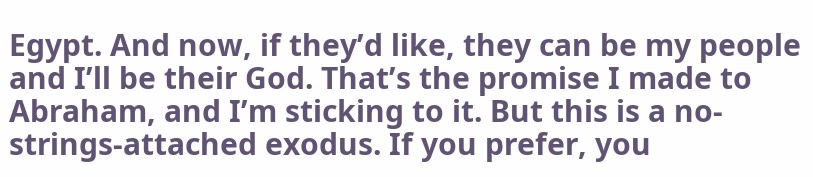Egypt. And now, if they’d like, they can be my people and I’ll be their God. That’s the promise I made to Abraham, and I’m sticking to it. But this is a no-strings-attached exodus. If you prefer, you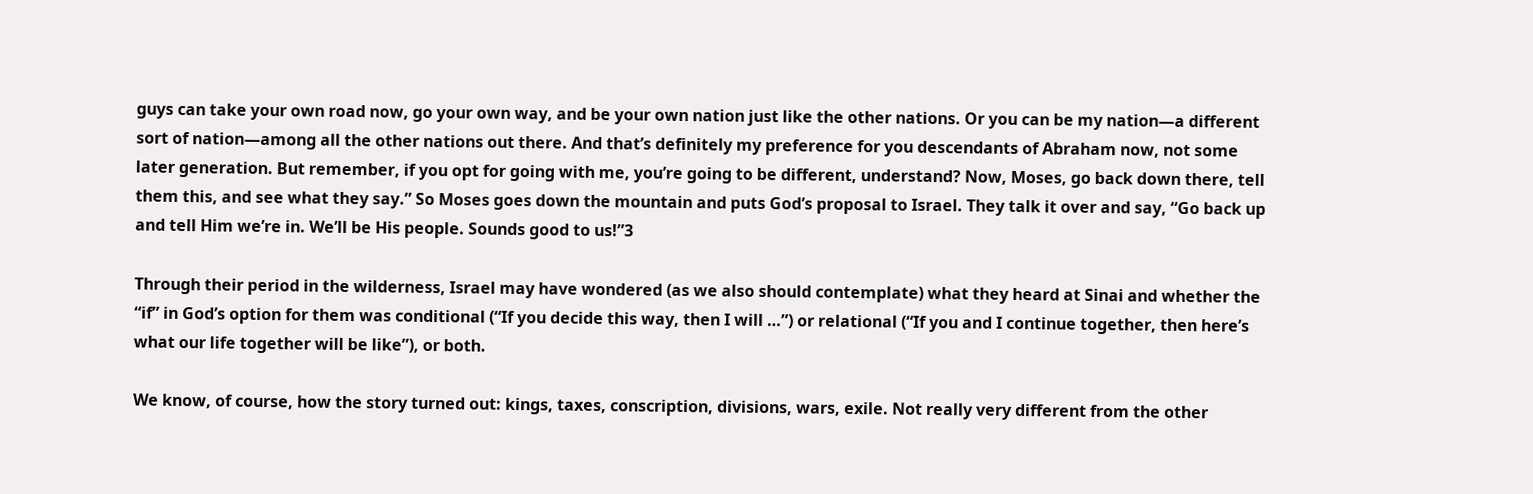guys can take your own road now, go your own way, and be your own nation just like the other nations. Or you can be my nation—a different sort of nation—among all the other nations out there. And that’s definitely my preference for you descendants of Abraham now, not some later generation. But remember, if you opt for going with me, you’re going to be different, understand? Now, Moses, go back down there, tell them this, and see what they say.” So Moses goes down the mountain and puts God’s proposal to Israel. They talk it over and say, “Go back up and tell Him we’re in. We’ll be His people. Sounds good to us!”3

Through their period in the wilderness, Israel may have wondered (as we also should contemplate) what they heard at Sinai and whether the “if” in God’s option for them was conditional (“If you decide this way, then I will …”) or relational (“If you and I continue together, then here’s what our life together will be like”), or both.

We know, of course, how the story turned out: kings, taxes, conscription, divisions, wars, exile. Not really very different from the other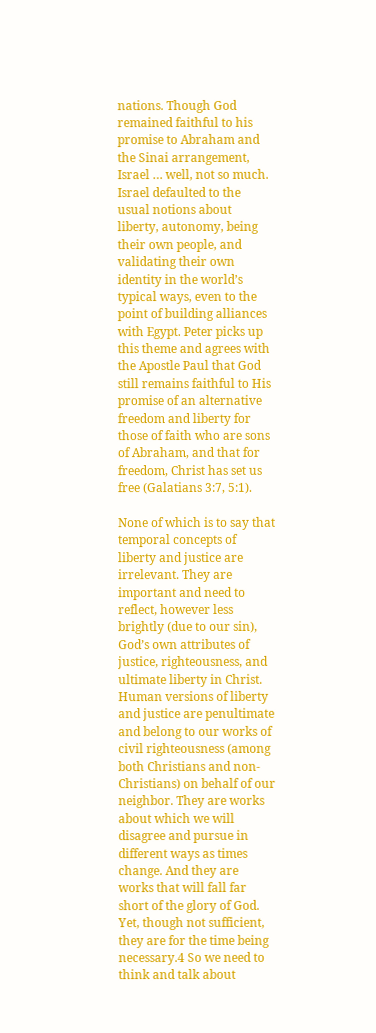nations. Though God remained faithful to his promise to Abraham and the Sinai arrangement, Israel … well, not so much. Israel defaulted to the usual notions about liberty, autonomy, being their own people, and validating their own identity in the world’s typical ways, even to the point of building alliances with Egypt. Peter picks up this theme and agrees with the Apostle Paul that God still remains faithful to His promise of an alternative freedom and liberty for those of faith who are sons of Abraham, and that for freedom, Christ has set us free (Galatians 3:7, 5:1).

None of which is to say that temporal concepts of liberty and justice are irrelevant. They are important and need to reflect, however less brightly (due to our sin), God’s own attributes of justice, righteousness, and ultimate liberty in Christ. Human versions of liberty and justice are penultimate and belong to our works of civil righteousness (among both Christians and non-Christians) on behalf of our neighbor. They are works about which we will disagree and pursue in different ways as times change. And they are works that will fall far short of the glory of God. Yet, though not sufficient, they are for the time being necessary.4 So we need to think and talk about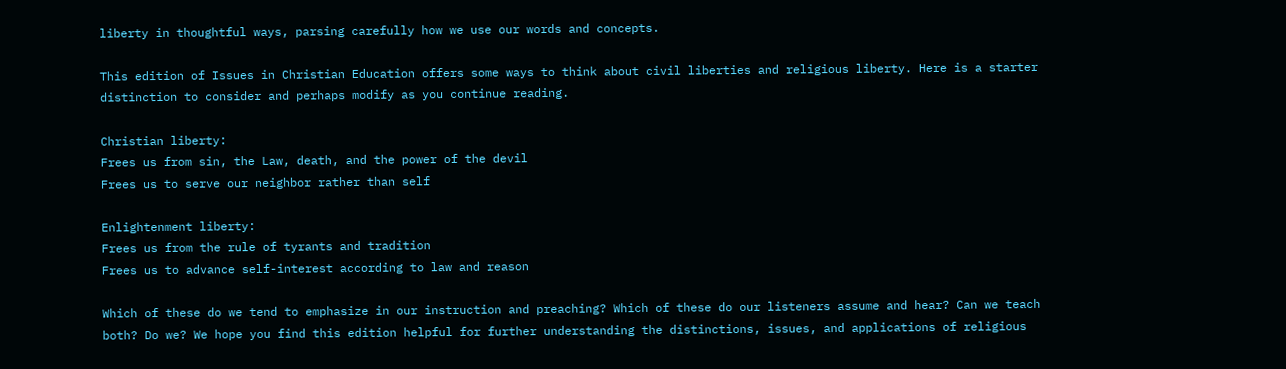liberty in thoughtful ways, parsing carefully how we use our words and concepts.

This edition of Issues in Christian Education offers some ways to think about civil liberties and religious liberty. Here is a starter distinction to consider and perhaps modify as you continue reading.

Christian liberty:
Frees us from sin, the Law, death, and the power of the devil
Frees us to serve our neighbor rather than self

Enlightenment liberty:
Frees us from the rule of tyrants and tradition
Frees us to advance self-interest according to law and reason

Which of these do we tend to emphasize in our instruction and preaching? Which of these do our listeners assume and hear? Can we teach both? Do we? We hope you find this edition helpful for further understanding the distinctions, issues, and applications of religious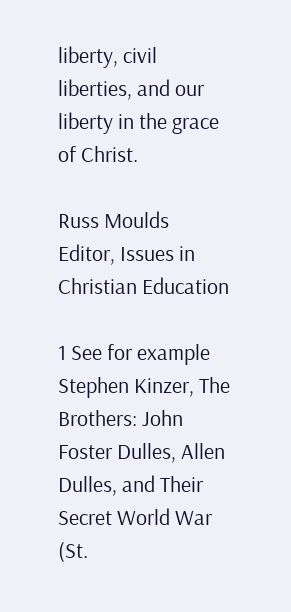liberty, civil liberties, and our liberty in the grace of Christ.

Russ Moulds
Editor, Issues in Christian Education

1 See for example Stephen Kinzer, The Brothers: John Foster Dulles, Allen Dulles, and Their Secret World War (St.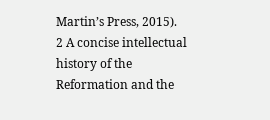Martin’s Press, 2015).
2 A concise intellectual history of the Reformation and the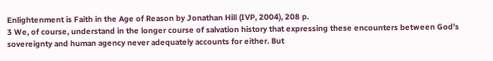Enlightenment is Faith in the Age of Reason by Jonathan Hill (IVP, 2004), 208 p.
3 We, of course, understand in the longer course of salvation history that expressing these encounters between God’s sovereignty and human agency never adequately accounts for either. But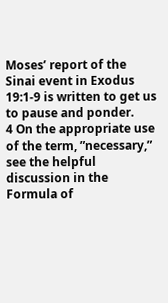Moses’ report of the Sinai event in Exodus 19:1-9 is written to get us to pause and ponder.
4 On the appropriate use of the term, ”necessary,” see the helpful discussion in the Formula of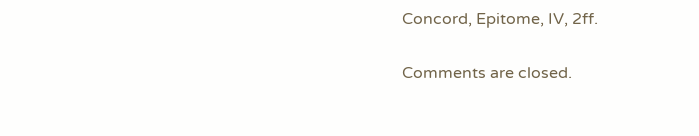Concord, Epitome, IV, 2ff.

Comments are closed.